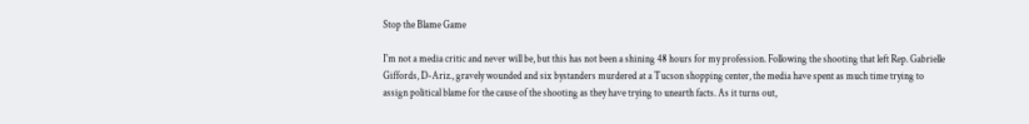Stop the Blame Game

I'm not a media critic and never will be, but this has not been a shining 48 hours for my profession. Following the shooting that left Rep. Gabrielle Giffords, D-Ariz., gravely wounded and six bystanders murdered at a Tucson shopping center, the media have spent as much time trying to assign political blame for the cause of the shooting as they have trying to unearth facts. As it turns out,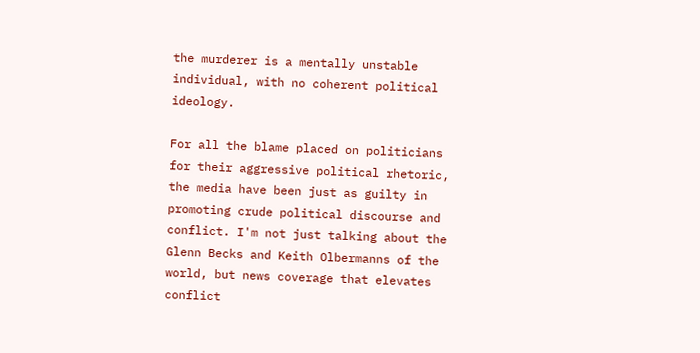the murderer is a mentally unstable individual, with no coherent political ideology.

For all the blame placed on politicians for their aggressive political rhetoric, the media have been just as guilty in promoting crude political discourse and conflict. I'm not just talking about the Glenn Becks and Keith Olbermanns of the world, but news coverage that elevates conflict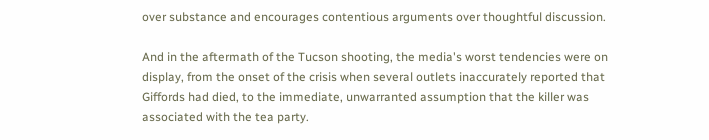over substance and encourages contentious arguments over thoughtful discussion.

And in the aftermath of the Tucson shooting, the media's worst tendencies were on display, from the onset of the crisis when several outlets inaccurately reported that Giffords had died, to the immediate, unwarranted assumption that the killer was associated with the tea party.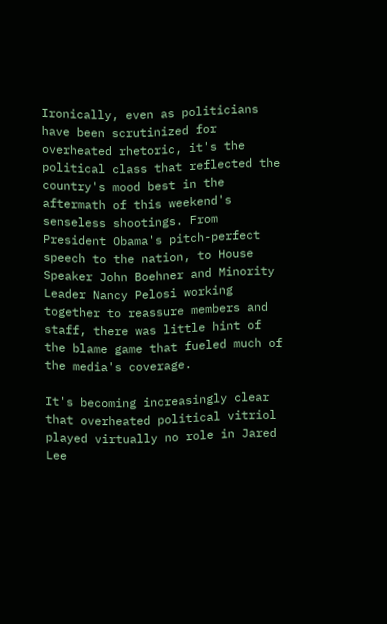Ironically, even as politicians have been scrutinized for overheated rhetoric, it's the political class that reflected the country's mood best in the aftermath of this weekend's senseless shootings. From President Obama's pitch-perfect speech to the nation, to House Speaker John Boehner and Minority Leader Nancy Pelosi working together to reassure members and staff, there was little hint of the blame game that fueled much of the media's coverage.

It's becoming increasingly clear that overheated political vitriol played virtually no role in Jared Lee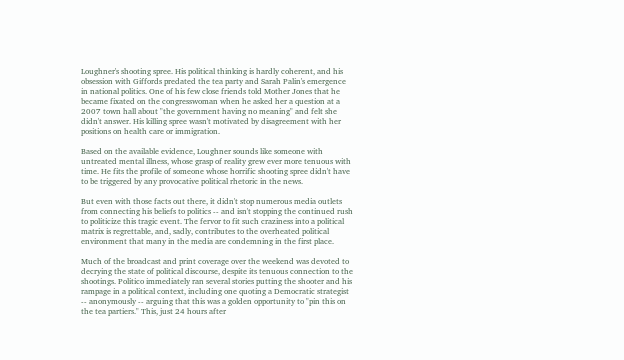Loughner's shooting spree. His political thinking is hardly coherent, and his obsession with Giffords predated the tea party and Sarah Palin's emergence in national politics. One of his few close friends told Mother Jones that he became fixated on the congresswoman when he asked her a question at a 2007 town hall about "the government having no meaning" and felt she didn't answer. His killing spree wasn't motivated by disagreement with her positions on health care or immigration.

Based on the available evidence, Loughner sounds like someone with untreated mental illness, whose grasp of reality grew ever more tenuous with time. He fits the profile of someone whose horrific shooting spree didn't have to be triggered by any provocative political rhetoric in the news.

But even with those facts out there, it didn't stop numerous media outlets from connecting his beliefs to politics -- and isn't stopping the continued rush to politicize this tragic event. The fervor to fit such craziness into a political matrix is regrettable, and, sadly, contributes to the overheated political environment that many in the media are condemning in the first place.

Much of the broadcast and print coverage over the weekend was devoted to decrying the state of political discourse, despite its tenuous connection to the shootings. Politico immediately ran several stories putting the shooter and his rampage in a political context, including one quoting a Democratic strategist -- anonymously -- arguing that this was a golden opportunity to "pin this on the tea partiers." This, just 24 hours after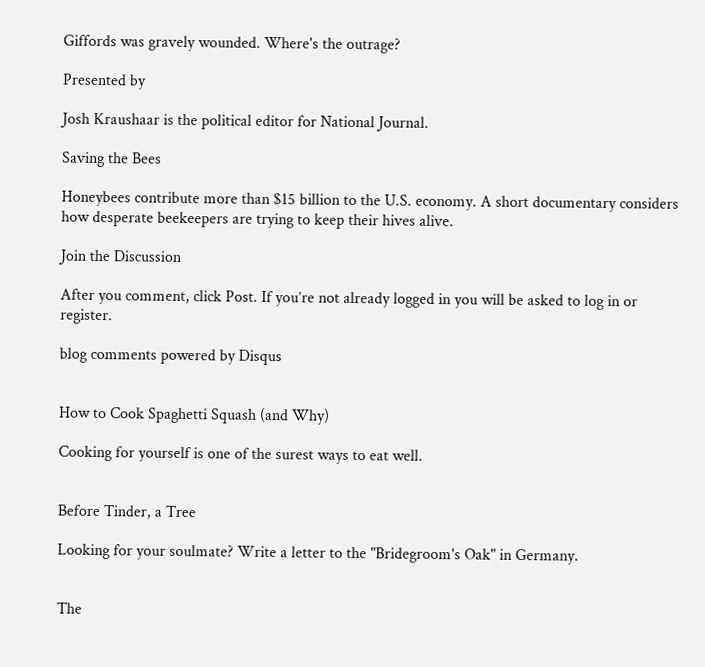Giffords was gravely wounded. Where's the outrage?

Presented by

Josh Kraushaar is the political editor for National Journal.

Saving the Bees

Honeybees contribute more than $15 billion to the U.S. economy. A short documentary considers how desperate beekeepers are trying to keep their hives alive.

Join the Discussion

After you comment, click Post. If you’re not already logged in you will be asked to log in or register.

blog comments powered by Disqus


How to Cook Spaghetti Squash (and Why)

Cooking for yourself is one of the surest ways to eat well.


Before Tinder, a Tree

Looking for your soulmate? Write a letter to the "Bridegroom's Oak" in Germany.


The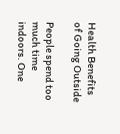Health Benefits of Going Outside

People spend too much time indoors. One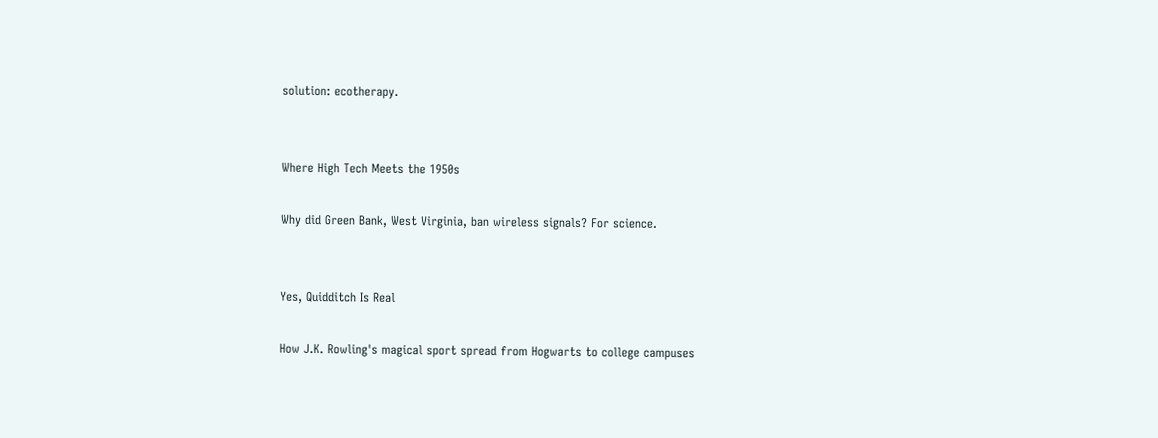solution: ecotherapy.


Where High Tech Meets the 1950s

Why did Green Bank, West Virginia, ban wireless signals? For science.


Yes, Quidditch Is Real

How J.K. Rowling's magical sport spread from Hogwarts to college campuses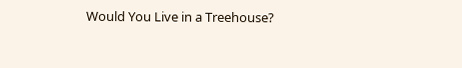Would You Live in a Treehouse?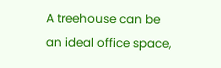A treehouse can be an ideal office space,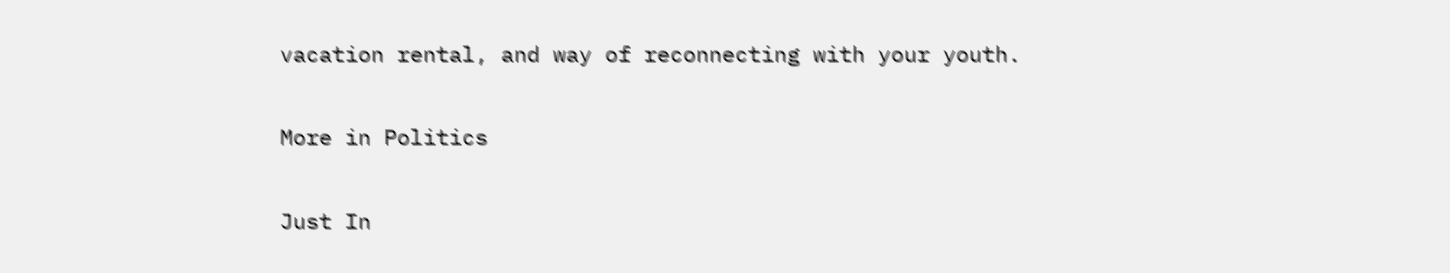vacation rental, and way of reconnecting with your youth.

More in Politics

Just In